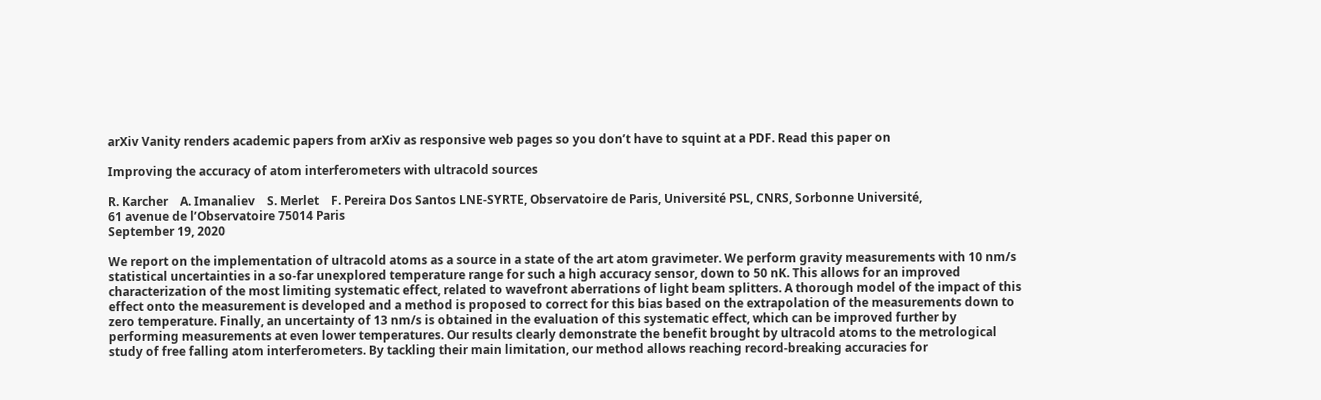arXiv Vanity renders academic papers from arXiv as responsive web pages so you don’t have to squint at a PDF. Read this paper on

Improving the accuracy of atom interferometers with ultracold sources

R. Karcher    A. Imanaliev    S. Merlet    F. Pereira Dos Santos LNE-SYRTE, Observatoire de Paris, Université PSL, CNRS, Sorbonne Université,
61 avenue de l’Observatoire 75014 Paris
September 19, 2020

We report on the implementation of ultracold atoms as a source in a state of the art atom gravimeter. We perform gravity measurements with 10 nm/s statistical uncertainties in a so-far unexplored temperature range for such a high accuracy sensor, down to 50 nK. This allows for an improved characterization of the most limiting systematic effect, related to wavefront aberrations of light beam splitters. A thorough model of the impact of this effect onto the measurement is developed and a method is proposed to correct for this bias based on the extrapolation of the measurements down to zero temperature. Finally, an uncertainty of 13 nm/s is obtained in the evaluation of this systematic effect, which can be improved further by performing measurements at even lower temperatures. Our results clearly demonstrate the benefit brought by ultracold atoms to the metrological study of free falling atom interferometers. By tackling their main limitation, our method allows reaching record-breaking accuracies for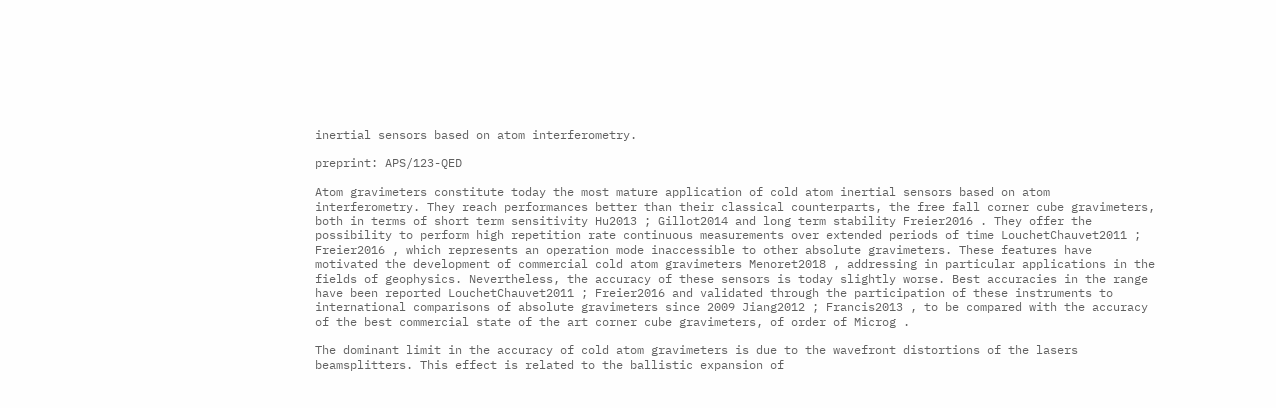inertial sensors based on atom interferometry.

preprint: APS/123-QED

Atom gravimeters constitute today the most mature application of cold atom inertial sensors based on atom interferometry. They reach performances better than their classical counterparts, the free fall corner cube gravimeters, both in terms of short term sensitivity Hu2013 ; Gillot2014 and long term stability Freier2016 . They offer the possibility to perform high repetition rate continuous measurements over extended periods of time LouchetChauvet2011 ; Freier2016 , which represents an operation mode inaccessible to other absolute gravimeters. These features have motivated the development of commercial cold atom gravimeters Menoret2018 , addressing in particular applications in the fields of geophysics. Nevertheless, the accuracy of these sensors is today slightly worse. Best accuracies in the range have been reported LouchetChauvet2011 ; Freier2016 and validated through the participation of these instruments to international comparisons of absolute gravimeters since 2009 Jiang2012 ; Francis2013 , to be compared with the accuracy of the best commercial state of the art corner cube gravimeters, of order of Microg .

The dominant limit in the accuracy of cold atom gravimeters is due to the wavefront distortions of the lasers beamsplitters. This effect is related to the ballistic expansion of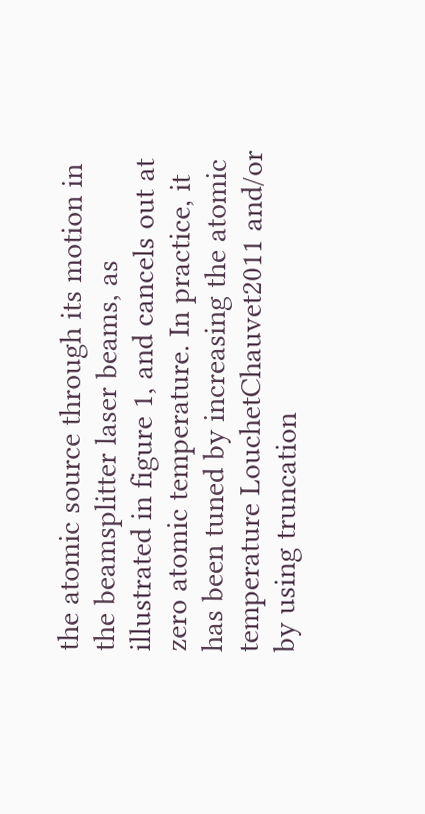the atomic source through its motion in the beamsplitter laser beams, as illustrated in figure 1, and cancels out at zero atomic temperature. In practice, it has been tuned by increasing the atomic temperature LouchetChauvet2011 and/or by using truncation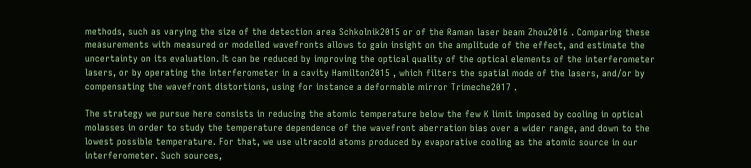methods, such as varying the size of the detection area Schkolnik2015 or of the Raman laser beam Zhou2016 . Comparing these measurements with measured or modelled wavefronts allows to gain insight on the amplitude of the effect, and estimate the uncertainty on its evaluation. It can be reduced by improving the optical quality of the optical elements of the interferometer lasers, or by operating the interferometer in a cavity Hamilton2015 , which filters the spatial mode of the lasers, and/or by compensating the wavefront distortions, using for instance a deformable mirror Trimeche2017 .

The strategy we pursue here consists in reducing the atomic temperature below the few K limit imposed by cooling in optical molasses in order to study the temperature dependence of the wavefront aberration bias over a wider range, and down to the lowest possible temperature. For that, we use ultracold atoms produced by evaporative cooling as the atomic source in our interferometer. Such sources,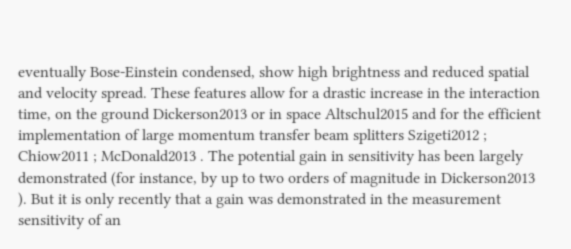eventually Bose-Einstein condensed, show high brightness and reduced spatial and velocity spread. These features allow for a drastic increase in the interaction time, on the ground Dickerson2013 or in space Altschul2015 and for the efficient implementation of large momentum transfer beam splitters Szigeti2012 ; Chiow2011 ; McDonald2013 . The potential gain in sensitivity has been largely demonstrated (for instance, by up to two orders of magnitude in Dickerson2013 ). But it is only recently that a gain was demonstrated in the measurement sensitivity of an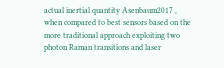actual inertial quantity Asenbaum2017 , when compared to best sensors based on the more traditional approach exploiting two photon Raman transitions and laser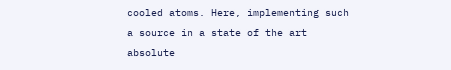cooled atoms. Here, implementing such a source in a state of the art absolute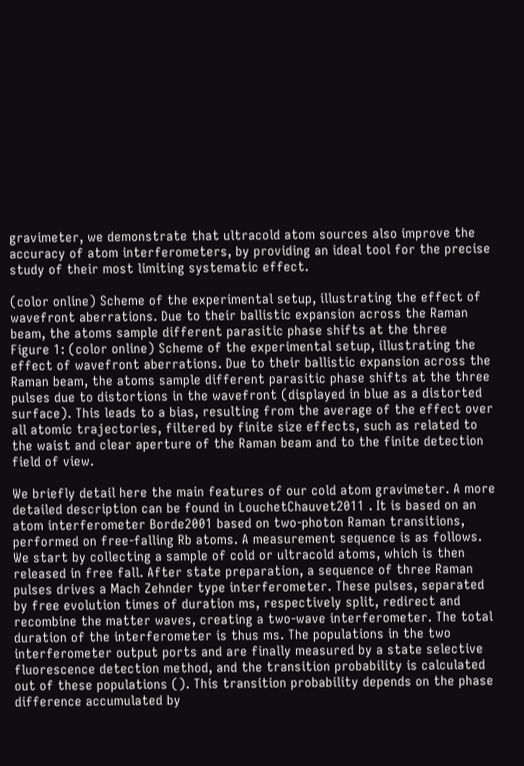gravimeter, we demonstrate that ultracold atom sources also improve the accuracy of atom interferometers, by providing an ideal tool for the precise study of their most limiting systematic effect.

(color online) Scheme of the experimental setup, illustrating the effect of wavefront aberrations. Due to their ballistic expansion across the Raman beam, the atoms sample different parasitic phase shifts at the three
Figure 1: (color online) Scheme of the experimental setup, illustrating the effect of wavefront aberrations. Due to their ballistic expansion across the Raman beam, the atoms sample different parasitic phase shifts at the three pulses due to distortions in the wavefront (displayed in blue as a distorted surface). This leads to a bias, resulting from the average of the effect over all atomic trajectories, filtered by finite size effects, such as related to the waist and clear aperture of the Raman beam and to the finite detection field of view.

We briefly detail here the main features of our cold atom gravimeter. A more detailed description can be found in LouchetChauvet2011 . It is based on an atom interferometer Borde2001 based on two-photon Raman transitions, performed on free-falling Rb atoms. A measurement sequence is as follows. We start by collecting a sample of cold or ultracold atoms, which is then released in free fall. After state preparation, a sequence of three Raman pulses drives a Mach Zehnder type interferometer. These pulses, separated by free evolution times of duration ms, respectively split, redirect and recombine the matter waves, creating a two-wave interferometer. The total duration of the interferometer is thus ms. The populations in the two interferometer output ports and are finally measured by a state selective fluorescence detection method, and the transition probability is calculated out of these populations (). This transition probability depends on the phase difference accumulated by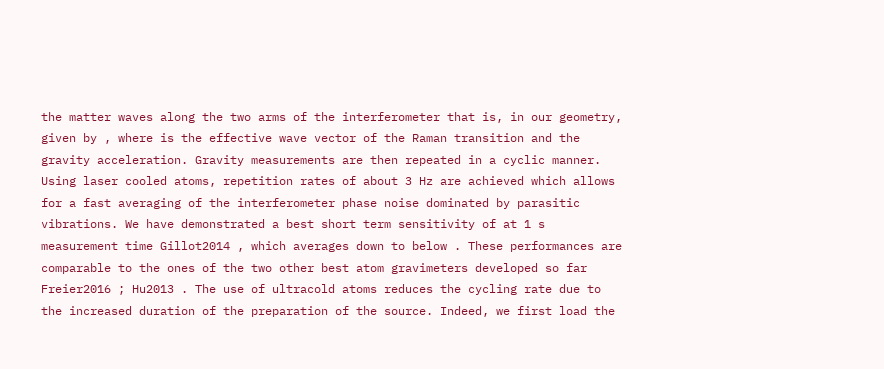the matter waves along the two arms of the interferometer that is, in our geometry, given by , where is the effective wave vector of the Raman transition and the gravity acceleration. Gravity measurements are then repeated in a cyclic manner. Using laser cooled atoms, repetition rates of about 3 Hz are achieved which allows for a fast averaging of the interferometer phase noise dominated by parasitic vibrations. We have demonstrated a best short term sensitivity of at 1 s measurement time Gillot2014 , which averages down to below . These performances are comparable to the ones of the two other best atom gravimeters developed so far Freier2016 ; Hu2013 . The use of ultracold atoms reduces the cycling rate due to the increased duration of the preparation of the source. Indeed, we first load the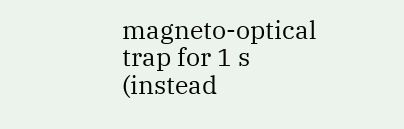magneto-optical trap for 1 s (instead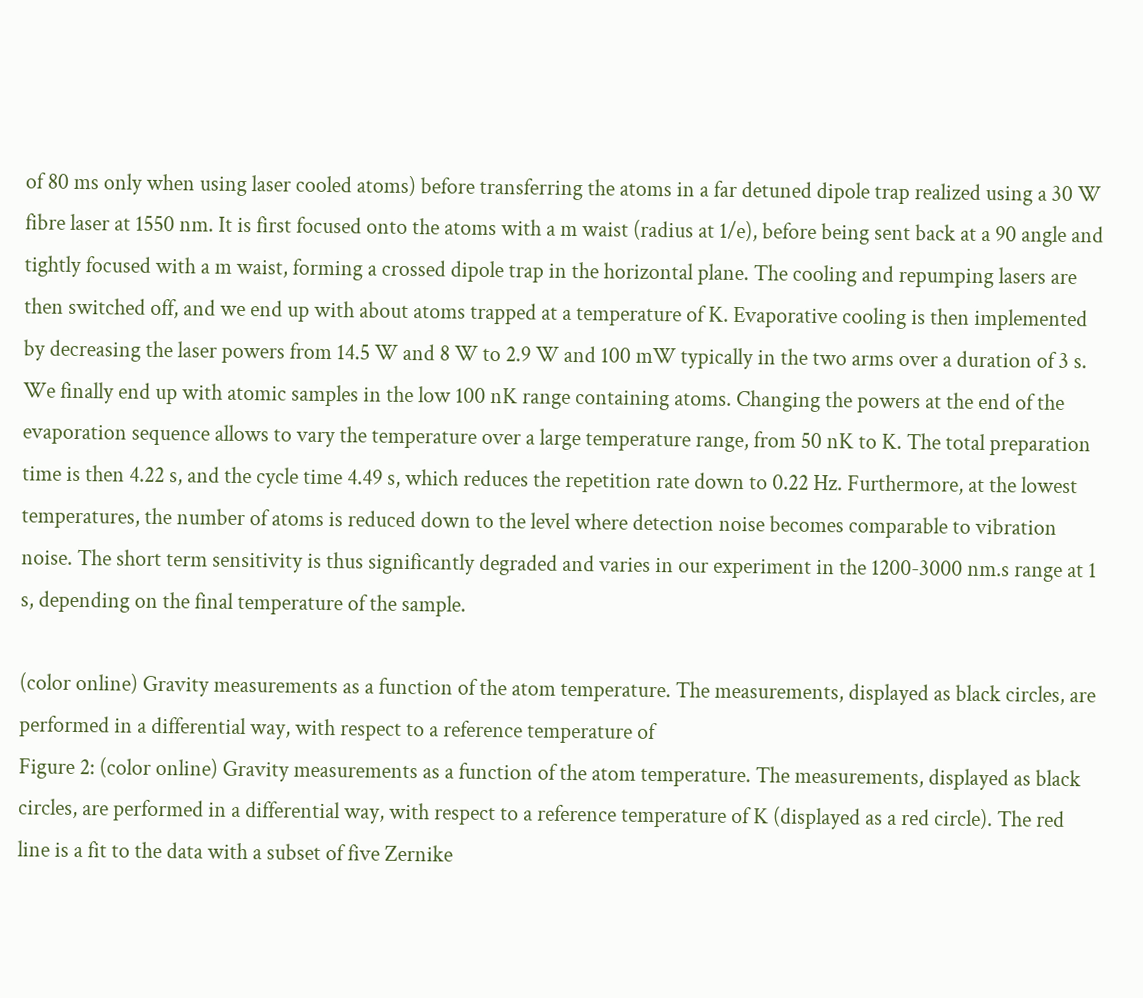of 80 ms only when using laser cooled atoms) before transferring the atoms in a far detuned dipole trap realized using a 30 W fibre laser at 1550 nm. It is first focused onto the atoms with a m waist (radius at 1/e), before being sent back at a 90 angle and tightly focused with a m waist, forming a crossed dipole trap in the horizontal plane. The cooling and repumping lasers are then switched off, and we end up with about atoms trapped at a temperature of K. Evaporative cooling is then implemented by decreasing the laser powers from 14.5 W and 8 W to 2.9 W and 100 mW typically in the two arms over a duration of 3 s. We finally end up with atomic samples in the low 100 nK range containing atoms. Changing the powers at the end of the evaporation sequence allows to vary the temperature over a large temperature range, from 50 nK to K. The total preparation time is then 4.22 s, and the cycle time 4.49 s, which reduces the repetition rate down to 0.22 Hz. Furthermore, at the lowest temperatures, the number of atoms is reduced down to the level where detection noise becomes comparable to vibration noise. The short term sensitivity is thus significantly degraded and varies in our experiment in the 1200-3000 nm.s range at 1 s, depending on the final temperature of the sample.

(color online) Gravity measurements as a function of the atom temperature. The measurements, displayed as black circles, are performed in a differential way, with respect to a reference temperature of
Figure 2: (color online) Gravity measurements as a function of the atom temperature. The measurements, displayed as black circles, are performed in a differential way, with respect to a reference temperature of K (displayed as a red circle). The red line is a fit to the data with a subset of five Zernike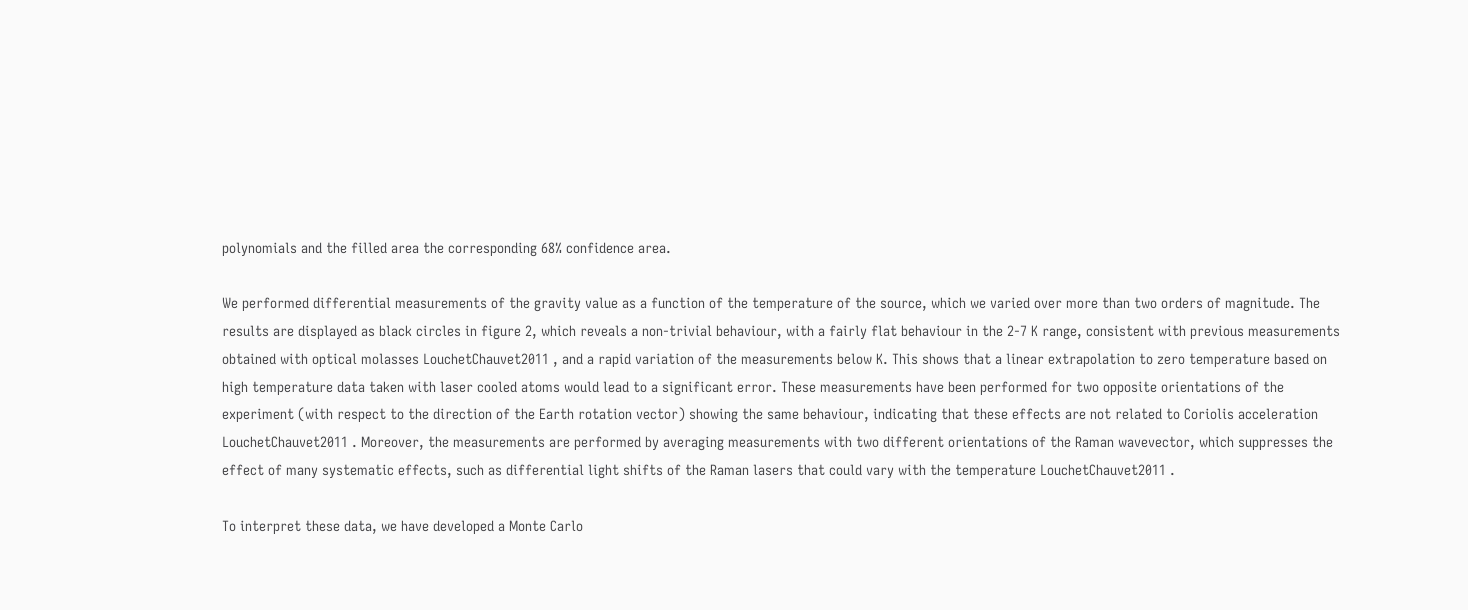polynomials and the filled area the corresponding 68% confidence area.

We performed differential measurements of the gravity value as a function of the temperature of the source, which we varied over more than two orders of magnitude. The results are displayed as black circles in figure 2, which reveals a non-trivial behaviour, with a fairly flat behaviour in the 2-7 K range, consistent with previous measurements obtained with optical molasses LouchetChauvet2011 , and a rapid variation of the measurements below K. This shows that a linear extrapolation to zero temperature based on high temperature data taken with laser cooled atoms would lead to a significant error. These measurements have been performed for two opposite orientations of the experiment (with respect to the direction of the Earth rotation vector) showing the same behaviour, indicating that these effects are not related to Coriolis acceleration LouchetChauvet2011 . Moreover, the measurements are performed by averaging measurements with two different orientations of the Raman wavevector, which suppresses the effect of many systematic effects, such as differential light shifts of the Raman lasers that could vary with the temperature LouchetChauvet2011 .

To interpret these data, we have developed a Monte Carlo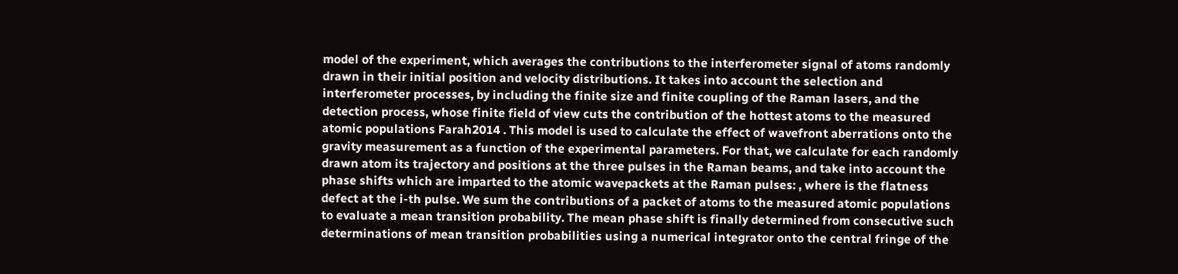model of the experiment, which averages the contributions to the interferometer signal of atoms randomly drawn in their initial position and velocity distributions. It takes into account the selection and interferometer processes, by including the finite size and finite coupling of the Raman lasers, and the detection process, whose finite field of view cuts the contribution of the hottest atoms to the measured atomic populations Farah2014 . This model is used to calculate the effect of wavefront aberrations onto the gravity measurement as a function of the experimental parameters. For that, we calculate for each randomly drawn atom its trajectory and positions at the three pulses in the Raman beams, and take into account the phase shifts which are imparted to the atomic wavepackets at the Raman pulses: , where is the flatness defect at the i-th pulse. We sum the contributions of a packet of atoms to the measured atomic populations to evaluate a mean transition probability. The mean phase shift is finally determined from consecutive such determinations of mean transition probabilities using a numerical integrator onto the central fringe of the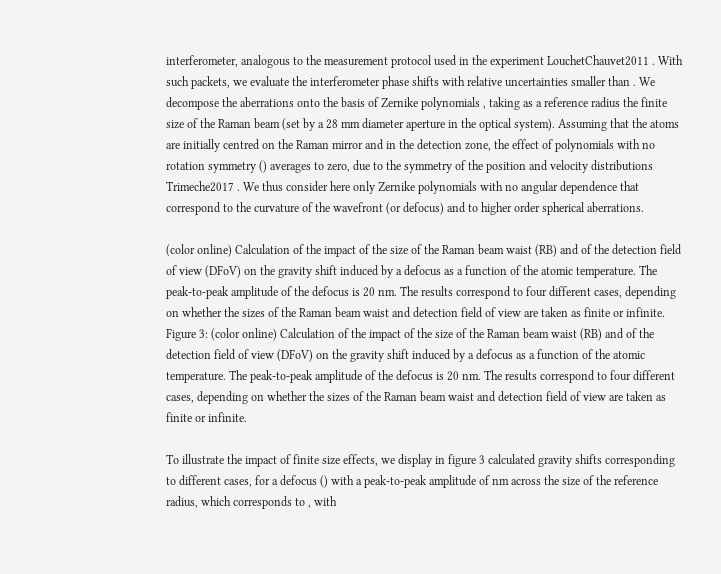interferometer, analogous to the measurement protocol used in the experiment LouchetChauvet2011 . With such packets, we evaluate the interferometer phase shifts with relative uncertainties smaller than . We decompose the aberrations onto the basis of Zernike polynomials , taking as a reference radius the finite size of the Raman beam (set by a 28 mm diameter aperture in the optical system). Assuming that the atoms are initially centred on the Raman mirror and in the detection zone, the effect of polynomials with no rotation symmetry () averages to zero, due to the symmetry of the position and velocity distributions Trimeche2017 . We thus consider here only Zernike polynomials with no angular dependence that correspond to the curvature of the wavefront (or defocus) and to higher order spherical aberrations.

(color online) Calculation of the impact of the size of the Raman beam waist (RB) and of the detection field of view (DFoV) on the gravity shift induced by a defocus as a function of the atomic temperature. The peak-to-peak amplitude of the defocus is 20 nm. The results correspond to four different cases, depending on whether the sizes of the Raman beam waist and detection field of view are taken as finite or infinite.
Figure 3: (color online) Calculation of the impact of the size of the Raman beam waist (RB) and of the detection field of view (DFoV) on the gravity shift induced by a defocus as a function of the atomic temperature. The peak-to-peak amplitude of the defocus is 20 nm. The results correspond to four different cases, depending on whether the sizes of the Raman beam waist and detection field of view are taken as finite or infinite.

To illustrate the impact of finite size effects, we display in figure 3 calculated gravity shifts corresponding to different cases, for a defocus () with a peak-to-peak amplitude of nm across the size of the reference radius, which corresponds to , with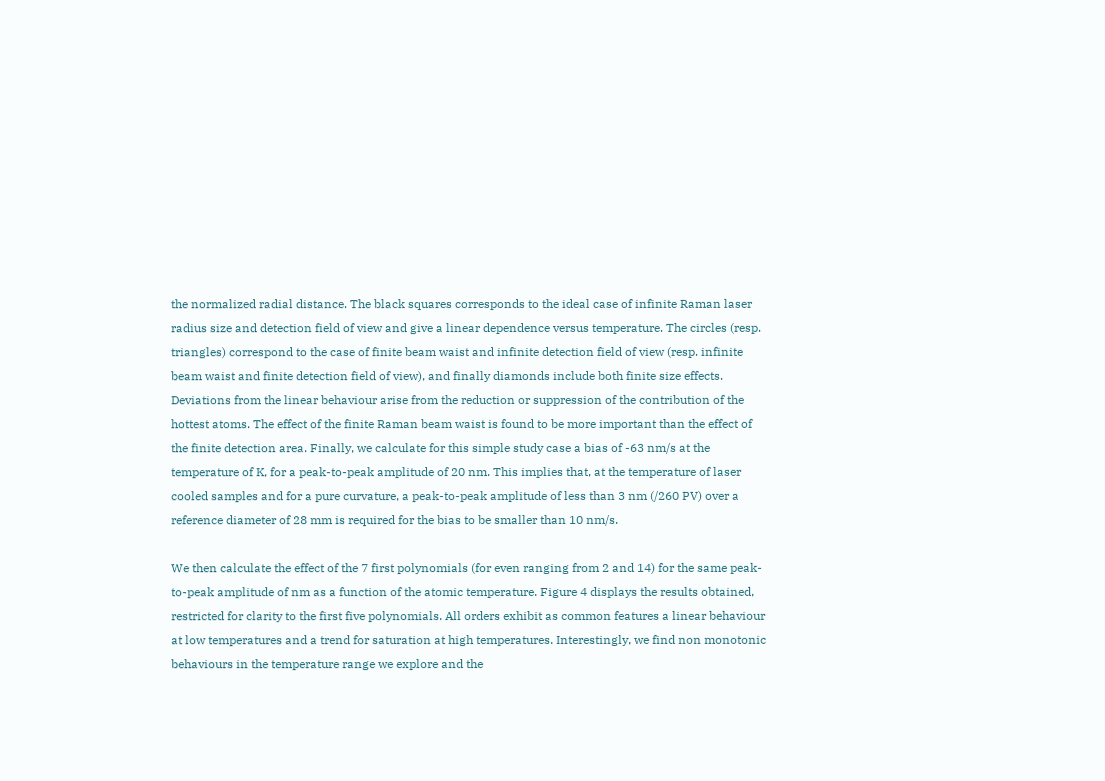the normalized radial distance. The black squares corresponds to the ideal case of infinite Raman laser radius size and detection field of view and give a linear dependence versus temperature. The circles (resp. triangles) correspond to the case of finite beam waist and infinite detection field of view (resp. infinite beam waist and finite detection field of view), and finally diamonds include both finite size effects. Deviations from the linear behaviour arise from the reduction or suppression of the contribution of the hottest atoms. The effect of the finite Raman beam waist is found to be more important than the effect of the finite detection area. Finally, we calculate for this simple study case a bias of -63 nm/s at the temperature of K, for a peak-to-peak amplitude of 20 nm. This implies that, at the temperature of laser cooled samples and for a pure curvature, a peak-to-peak amplitude of less than 3 nm (/260 PV) over a reference diameter of 28 mm is required for the bias to be smaller than 10 nm/s.

We then calculate the effect of the 7 first polynomials (for even ranging from 2 and 14) for the same peak-to-peak amplitude of nm as a function of the atomic temperature. Figure 4 displays the results obtained, restricted for clarity to the first five polynomials. All orders exhibit as common features a linear behaviour at low temperatures and a trend for saturation at high temperatures. Interestingly, we find non monotonic behaviours in the temperature range we explore and the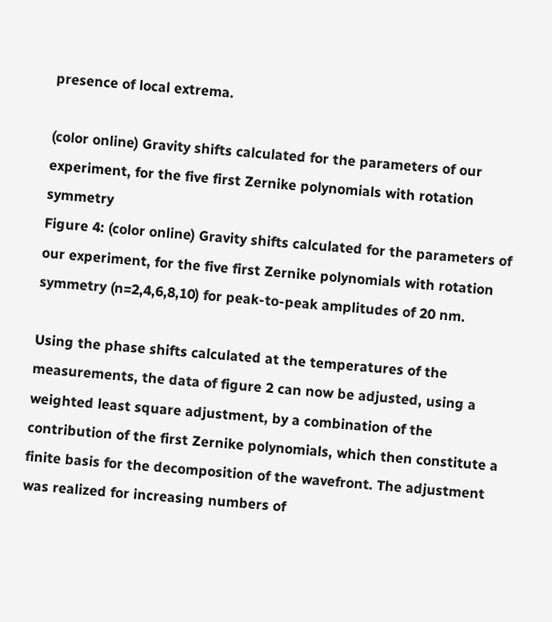presence of local extrema.

(color online) Gravity shifts calculated for the parameters of our experiment, for the five first Zernike polynomials with rotation symmetry
Figure 4: (color online) Gravity shifts calculated for the parameters of our experiment, for the five first Zernike polynomials with rotation symmetry (n=2,4,6,8,10) for peak-to-peak amplitudes of 20 nm.

Using the phase shifts calculated at the temperatures of the measurements, the data of figure 2 can now be adjusted, using a weighted least square adjustment, by a combination of the contribution of the first Zernike polynomials, which then constitute a finite basis for the decomposition of the wavefront. The adjustment was realized for increasing numbers of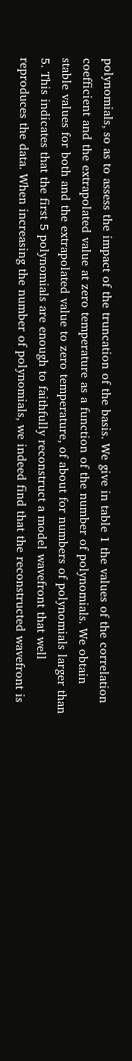polynomials, so as to assess the impact of the truncation of the basis. We give in table 1 the values of the correlation coefficient and the extrapolated value at zero temperature as a function of the number of polynomials. We obtain stable values for both and the extrapolated value to zero temperature, of about for numbers of polynomials larger than 5. This indicates that the first 5 polynomials are enough to faithfully reconstruct a model wavefront that well reproduces the data. When increasing the number of polynomials, we indeed find that the reconstructed wavefront is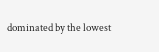dominated by the lowest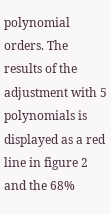polynomial orders. The results of the adjustment with 5 polynomials is displayed as a red line in figure 2 and the 68%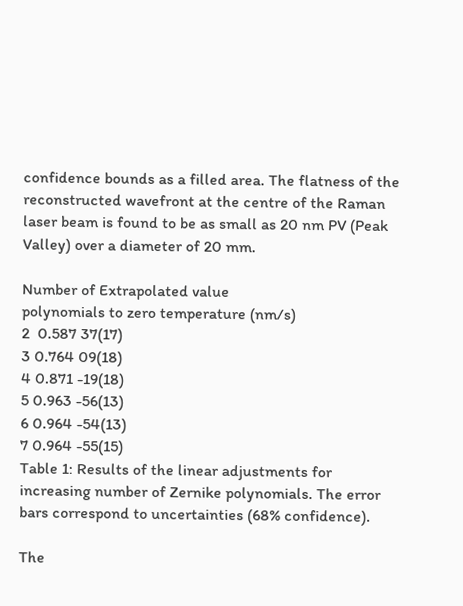confidence bounds as a filled area. The flatness of the reconstructed wavefront at the centre of the Raman laser beam is found to be as small as 20 nm PV (Peak Valley) over a diameter of 20 mm.

Number of Extrapolated value
polynomials to zero temperature (nm/s)
2  0.587 37(17)
3 0.764 09(18)
4 0.871 -19(18)
5 0.963 -56(13)
6 0.964 -54(13)
7 0.964 -55(15)
Table 1: Results of the linear adjustments for increasing number of Zernike polynomials. The error bars correspond to uncertainties (68% confidence).

The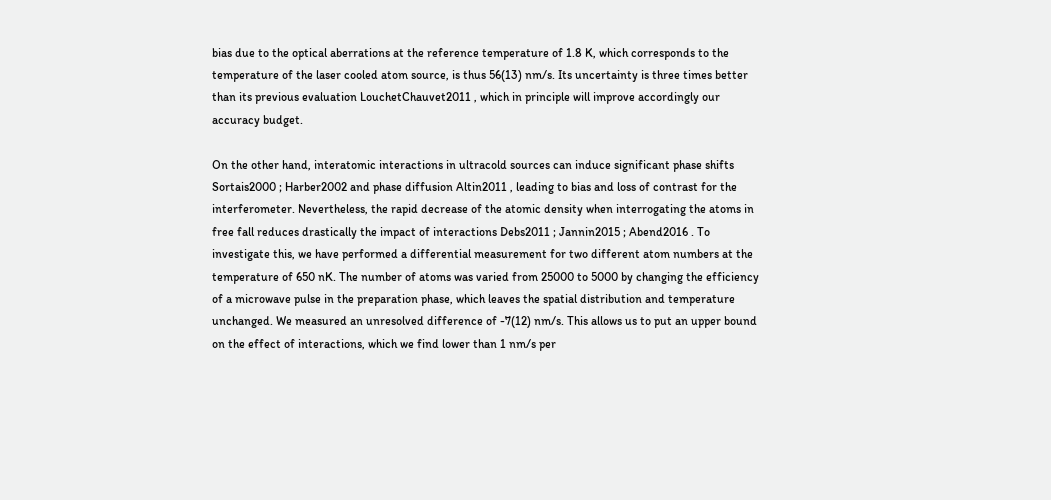bias due to the optical aberrations at the reference temperature of 1.8 K, which corresponds to the temperature of the laser cooled atom source, is thus 56(13) nm/s. Its uncertainty is three times better than its previous evaluation LouchetChauvet2011 , which in principle will improve accordingly our accuracy budget.

On the other hand, interatomic interactions in ultracold sources can induce significant phase shifts Sortais2000 ; Harber2002 and phase diffusion Altin2011 , leading to bias and loss of contrast for the interferometer. Nevertheless, the rapid decrease of the atomic density when interrogating the atoms in free fall reduces drastically the impact of interactions Debs2011 ; Jannin2015 ; Abend2016 . To investigate this, we have performed a differential measurement for two different atom numbers at the temperature of 650 nK. The number of atoms was varied from 25000 to 5000 by changing the efficiency of a microwave pulse in the preparation phase, which leaves the spatial distribution and temperature unchanged. We measured an unresolved difference of -7(12) nm/s. This allows us to put an upper bound on the effect of interactions, which we find lower than 1 nm/s per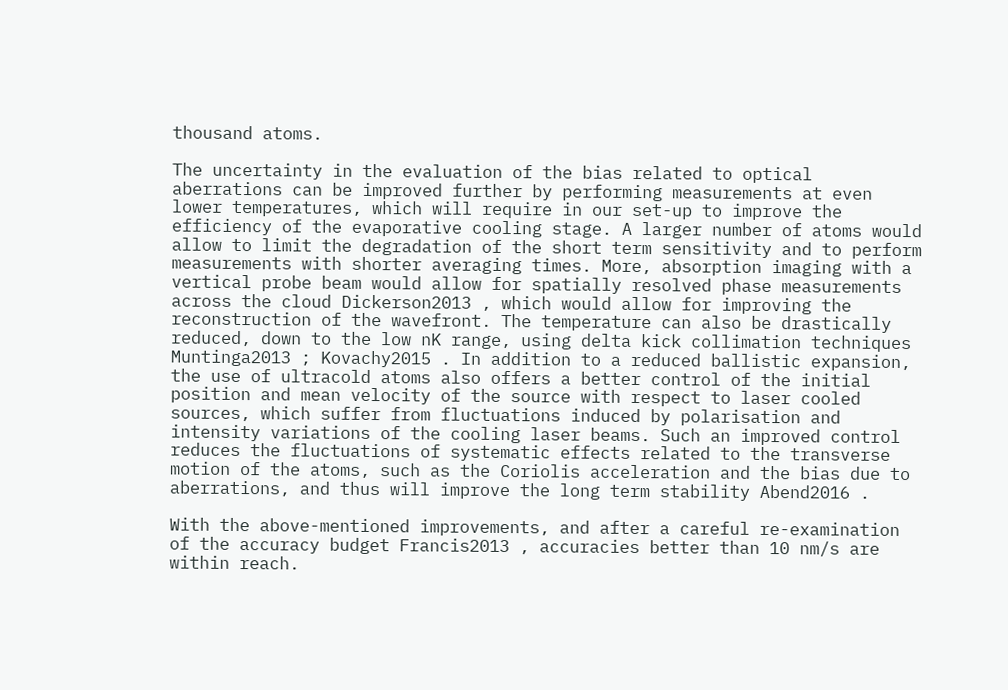thousand atoms.

The uncertainty in the evaluation of the bias related to optical aberrations can be improved further by performing measurements at even lower temperatures, which will require in our set-up to improve the efficiency of the evaporative cooling stage. A larger number of atoms would allow to limit the degradation of the short term sensitivity and to perform measurements with shorter averaging times. More, absorption imaging with a vertical probe beam would allow for spatially resolved phase measurements across the cloud Dickerson2013 , which would allow for improving the reconstruction of the wavefront. The temperature can also be drastically reduced, down to the low nK range, using delta kick collimation techniques Muntinga2013 ; Kovachy2015 . In addition to a reduced ballistic expansion, the use of ultracold atoms also offers a better control of the initial position and mean velocity of the source with respect to laser cooled sources, which suffer from fluctuations induced by polarisation and intensity variations of the cooling laser beams. Such an improved control reduces the fluctuations of systematic effects related to the transverse motion of the atoms, such as the Coriolis acceleration and the bias due to aberrations, and thus will improve the long term stability Abend2016 .

With the above-mentioned improvements, and after a careful re-examination of the accuracy budget Francis2013 , accuracies better than 10 nm/s are within reach.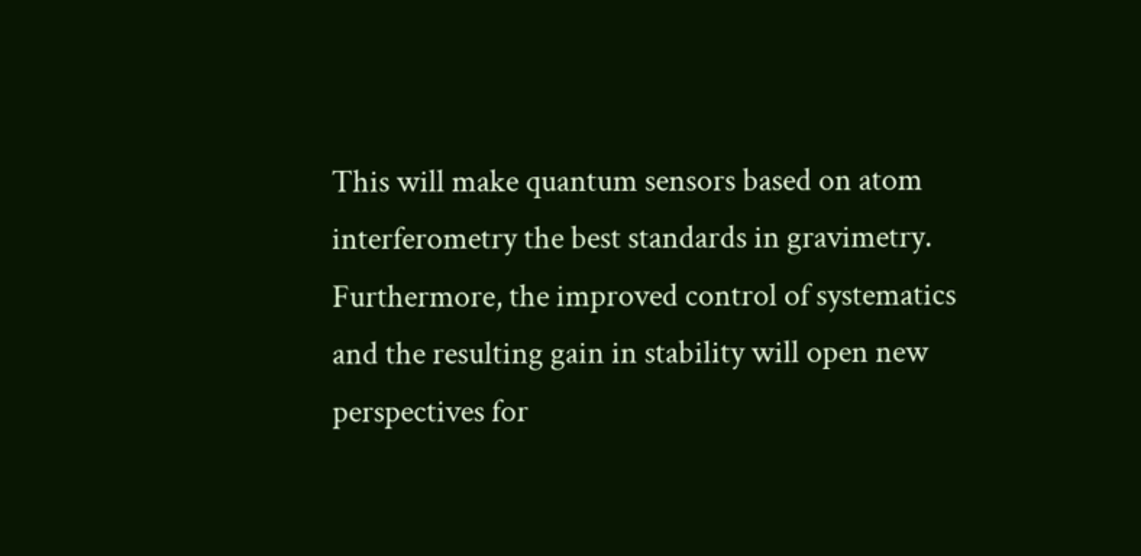This will make quantum sensors based on atom interferometry the best standards in gravimetry. Furthermore, the improved control of systematics and the resulting gain in stability will open new perspectives for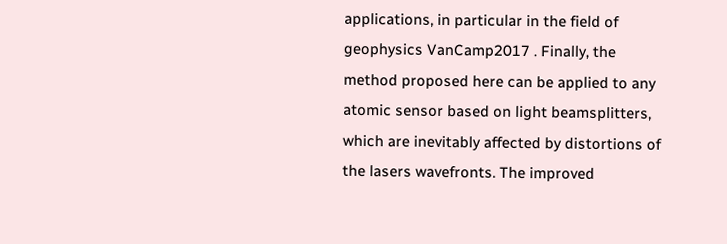applications, in particular in the field of geophysics VanCamp2017 . Finally, the method proposed here can be applied to any atomic sensor based on light beamsplitters, which are inevitably affected by distortions of the lasers wavefronts. The improved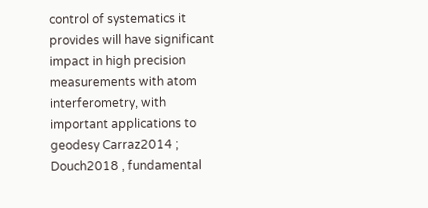control of systematics it provides will have significant impact in high precision measurements with atom interferometry, with important applications to geodesy Carraz2014 ; Douch2018 , fundamental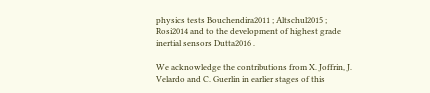physics tests Bouchendira2011 ; Altschul2015 ; Rosi2014 and to the development of highest grade inertial sensors Dutta2016 .

We acknowledge the contributions from X. Joffrin, J. Velardo and C. Guerlin in earlier stages of this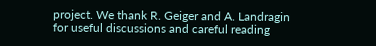project. We thank R. Geiger and A. Landragin for useful discussions and careful reading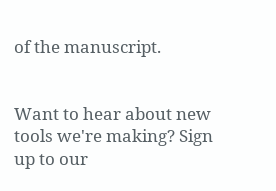of the manuscript.


Want to hear about new tools we're making? Sign up to our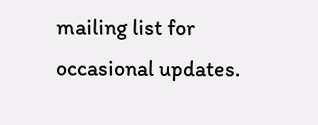mailing list for occasional updates.